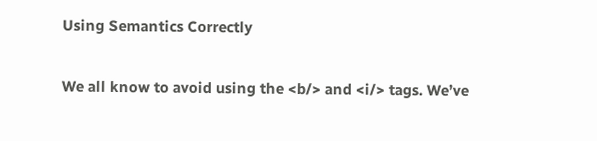Using Semantics Correctly

We all know to avoid using the <b/> and <i/> tags. We’ve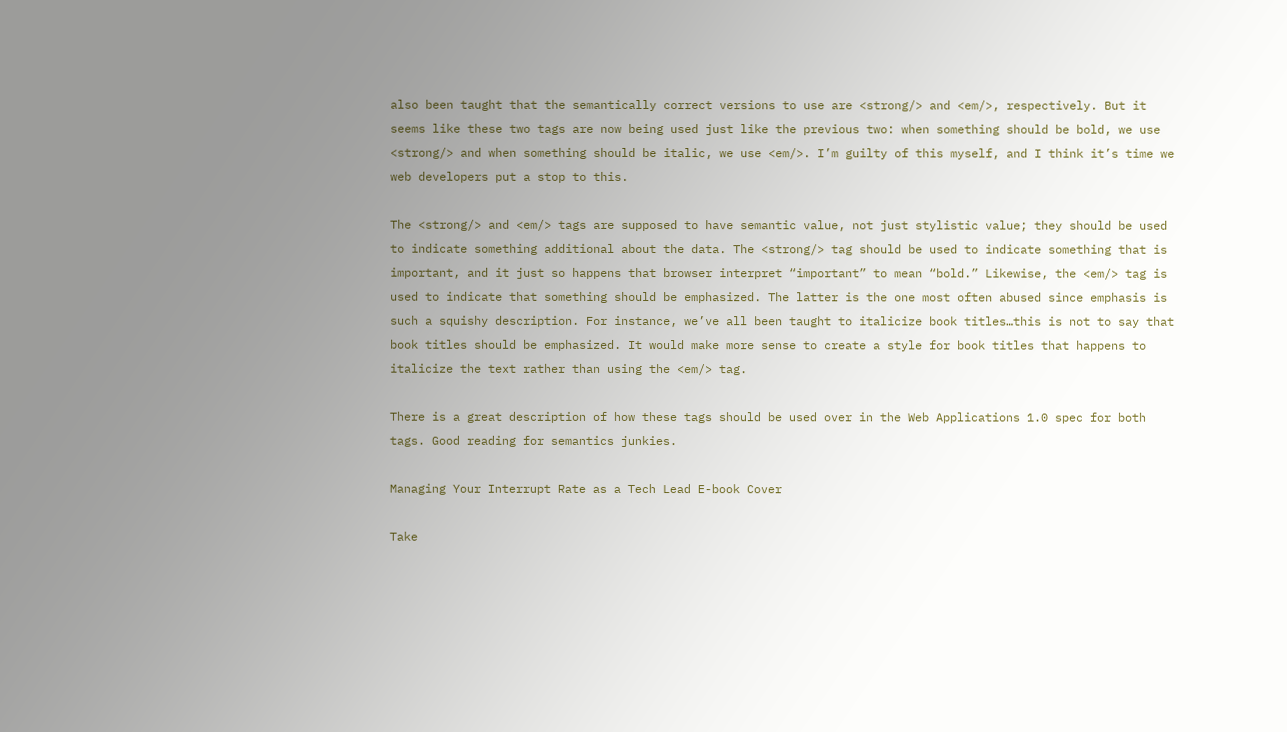also been taught that the semantically correct versions to use are <strong/> and <em/>, respectively. But it seems like these two tags are now being used just like the previous two: when something should be bold, we use <strong/> and when something should be italic, we use <em/>. I’m guilty of this myself, and I think it’s time we web developers put a stop to this.

The <strong/> and <em/> tags are supposed to have semantic value, not just stylistic value; they should be used to indicate something additional about the data. The <strong/> tag should be used to indicate something that is important, and it just so happens that browser interpret “important” to mean “bold.” Likewise, the <em/> tag is used to indicate that something should be emphasized. The latter is the one most often abused since emphasis is such a squishy description. For instance, we’ve all been taught to italicize book titles…this is not to say that book titles should be emphasized. It would make more sense to create a style for book titles that happens to italicize the text rather than using the <em/> tag.

There is a great description of how these tags should be used over in the Web Applications 1.0 spec for both tags. Good reading for semantics junkies.

Managing Your Interrupt Rate as a Tech Lead E-book Cover

Take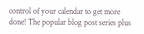control of your calendar to get more done! The popular blog post series plus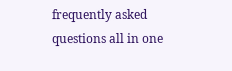frequently asked questions all in one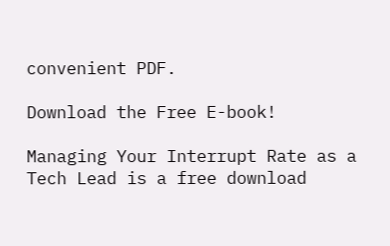convenient PDF.

Download the Free E-book!

Managing Your Interrupt Rate as a Tech Lead is a free download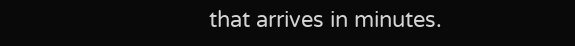that arrives in minutes.